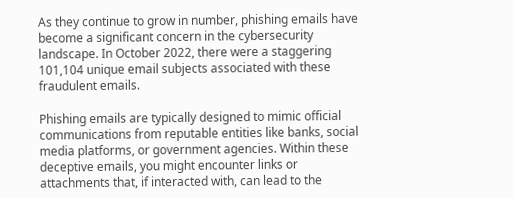As they continue to grow in number, phishing emails have become a significant concern in the cybersecurity landscape. In October 2022, there were a staggering 101,104 unique email subjects associated with these fraudulent emails.

Phishing emails are typically designed to mimic official communications from reputable entities like banks, social media platforms, or government agencies. Within these deceptive emails, you might encounter links or attachments that, if interacted with, can lead to the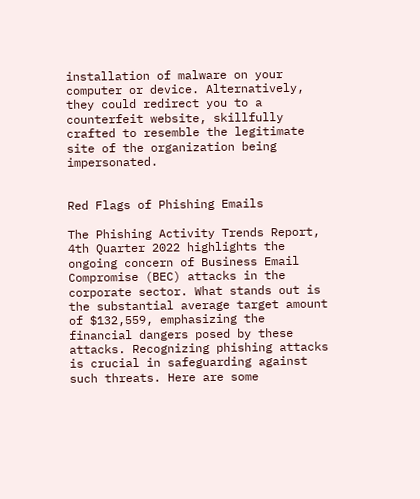installation of malware on your computer or device. Alternatively, they could redirect you to a counterfeit website, skillfully crafted to resemble the legitimate site of the organization being impersonated.


Red Flags of Phishing Emails

The Phishing Activity Trends Report, 4th Quarter 2022 highlights the ongoing concern of Business Email Compromise (BEC) attacks in the corporate sector. What stands out is the substantial average target amount of $132,559, emphasizing the financial dangers posed by these attacks. Recognizing phishing attacks is crucial in safeguarding against such threats. Here are some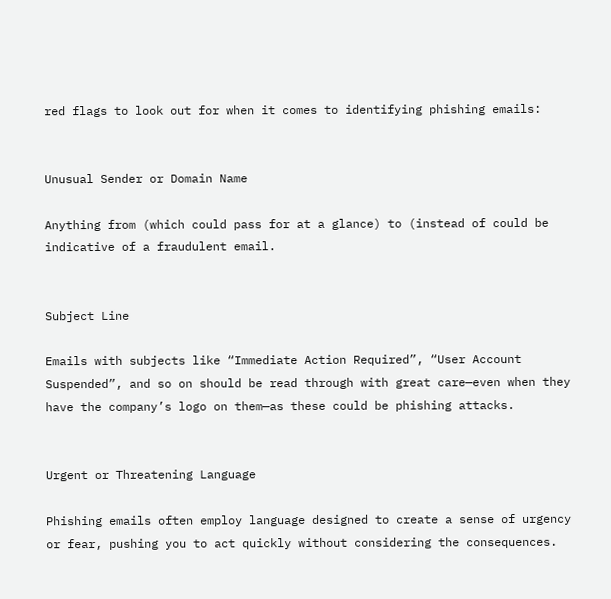red flags to look out for when it comes to identifying phishing emails:


Unusual Sender or Domain Name

Anything from (which could pass for at a glance) to (instead of could be indicative of a fraudulent email.


Subject Line

Emails with subjects like “Immediate Action Required”, “User Account Suspended”, and so on should be read through with great care—even when they have the company’s logo on them—as these could be phishing attacks.


Urgent or Threatening Language

Phishing emails often employ language designed to create a sense of urgency or fear, pushing you to act quickly without considering the consequences.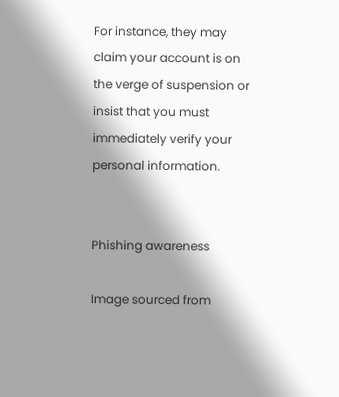For instance, they may claim your account is on the verge of suspension or insist that you must immediately verify your personal information.


Phishing awareness

Image sourced from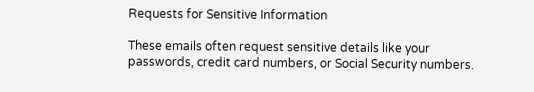Requests for Sensitive Information

These emails often request sensitive details like your passwords, credit card numbers, or Social Security numbers.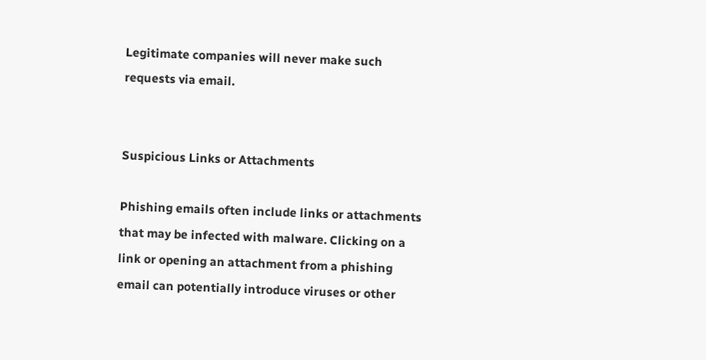Legitimate companies will never make such requests via email.


Suspicious Links or Attachments

Phishing emails often include links or attachments that may be infected with malware. Clicking on a link or opening an attachment from a phishing email can potentially introduce viruses or other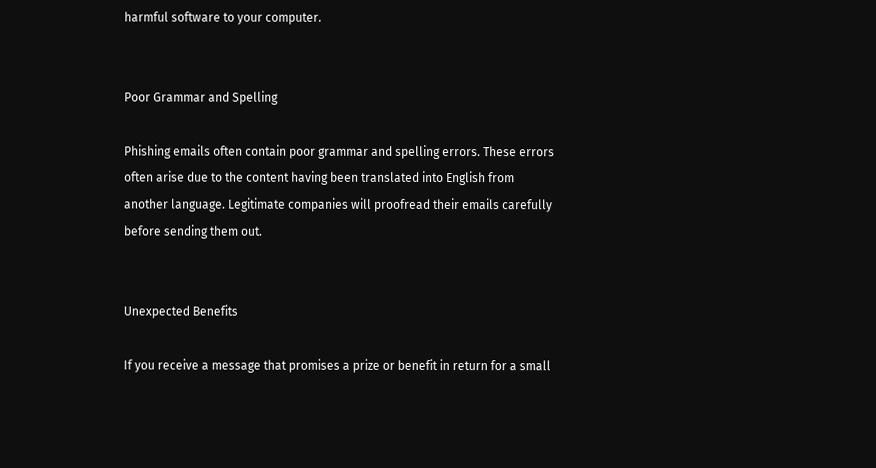harmful software to your computer.


Poor Grammar and Spelling

Phishing emails often contain poor grammar and spelling errors. These errors often arise due to the content having been translated into English from another language. Legitimate companies will proofread their emails carefully before sending them out.


Unexpected Benefits

If you receive a message that promises a prize or benefit in return for a small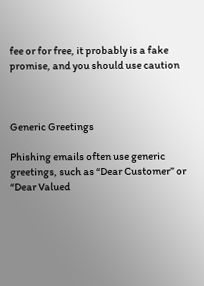fee or for free, it probably is a fake promise, and you should use caution



Generic Greetings

Phishing emails often use generic greetings, such as “Dear Customer” or “Dear Valued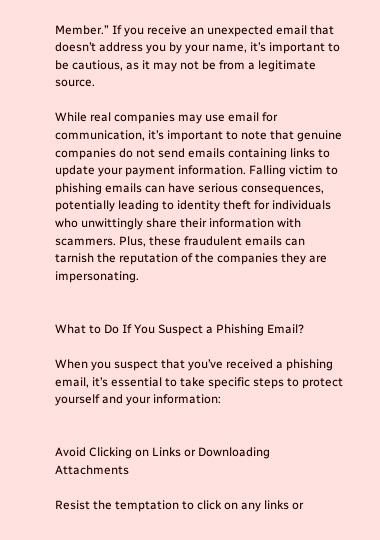Member.” If you receive an unexpected email that doesn’t address you by your name, it’s important to be cautious, as it may not be from a legitimate source.

While real companies may use email for communication, it’s important to note that genuine companies do not send emails containing links to update your payment information. Falling victim to phishing emails can have serious consequences, potentially leading to identity theft for individuals who unwittingly share their information with scammers. Plus, these fraudulent emails can tarnish the reputation of the companies they are impersonating.


What to Do If You Suspect a Phishing Email?

When you suspect that you’ve received a phishing email, it’s essential to take specific steps to protect yourself and your information:


Avoid Clicking on Links or Downloading Attachments

Resist the temptation to click on any links or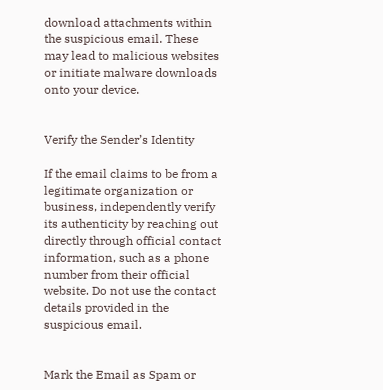download attachments within the suspicious email. These may lead to malicious websites or initiate malware downloads onto your device.


Verify the Sender’s Identity

If the email claims to be from a legitimate organization or business, independently verify its authenticity by reaching out directly through official contact information, such as a phone number from their official website. Do not use the contact details provided in the suspicious email.


Mark the Email as Spam or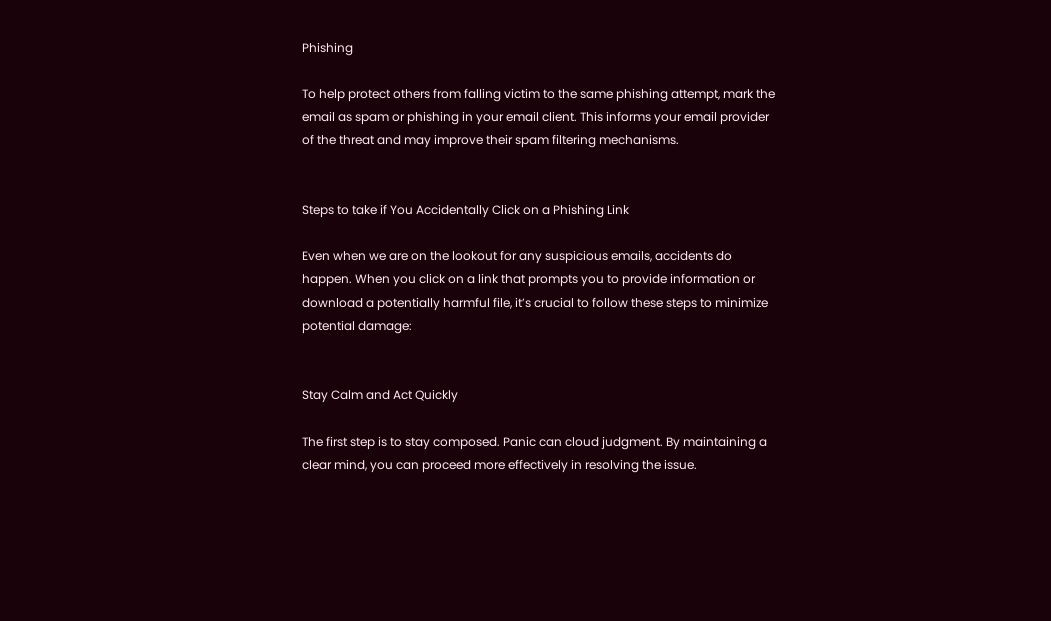Phishing

To help protect others from falling victim to the same phishing attempt, mark the email as spam or phishing in your email client. This informs your email provider of the threat and may improve their spam filtering mechanisms.


Steps to take if You Accidentally Click on a Phishing Link

Even when we are on the lookout for any suspicious emails, accidents do happen. When you click on a link that prompts you to provide information or download a potentially harmful file, it’s crucial to follow these steps to minimize potential damage:


Stay Calm and Act Quickly

The first step is to stay composed. Panic can cloud judgment. By maintaining a clear mind, you can proceed more effectively in resolving the issue.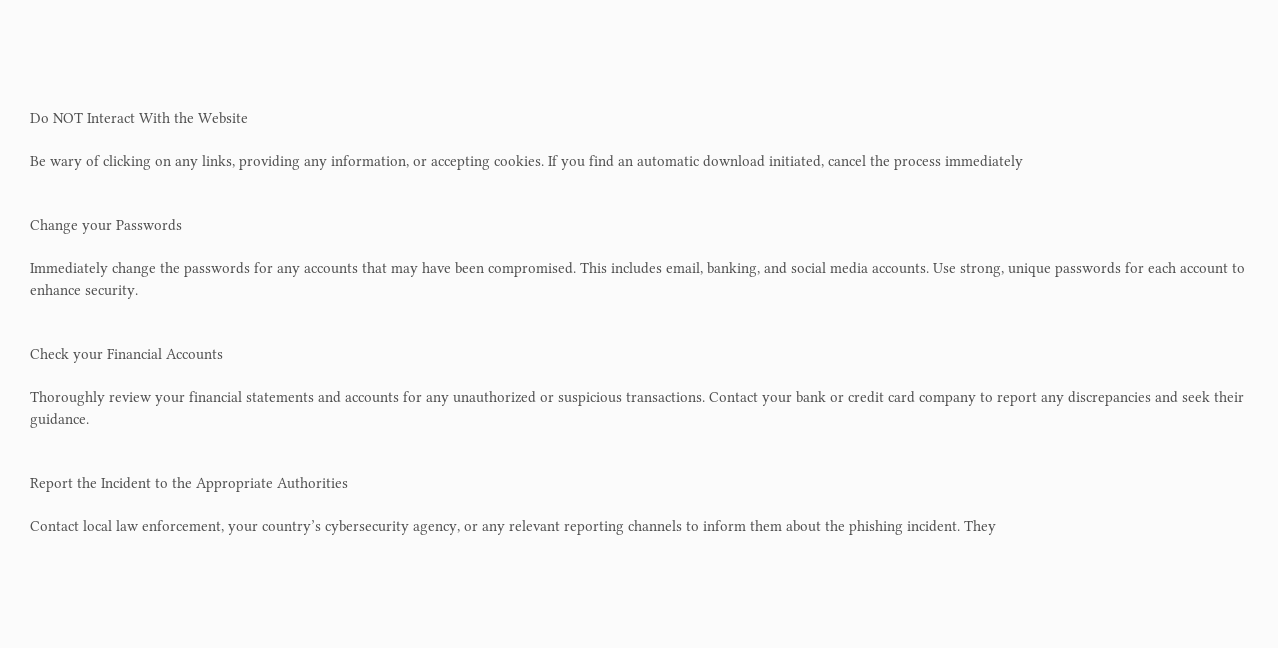Do NOT Interact With the Website

Be wary of clicking on any links, providing any information, or accepting cookies. If you find an automatic download initiated, cancel the process immediately


Change your Passwords

Immediately change the passwords for any accounts that may have been compromised. This includes email, banking, and social media accounts. Use strong, unique passwords for each account to enhance security.


Check your Financial Accounts

Thoroughly review your financial statements and accounts for any unauthorized or suspicious transactions. Contact your bank or credit card company to report any discrepancies and seek their guidance.


Report the Incident to the Appropriate Authorities

Contact local law enforcement, your country’s cybersecurity agency, or any relevant reporting channels to inform them about the phishing incident. They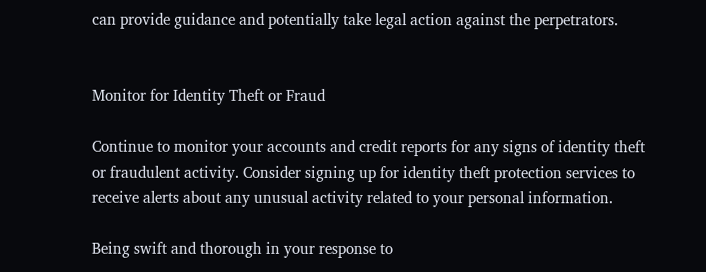can provide guidance and potentially take legal action against the perpetrators.


Monitor for Identity Theft or Fraud

Continue to monitor your accounts and credit reports for any signs of identity theft or fraudulent activity. Consider signing up for identity theft protection services to receive alerts about any unusual activity related to your personal information.

Being swift and thorough in your response to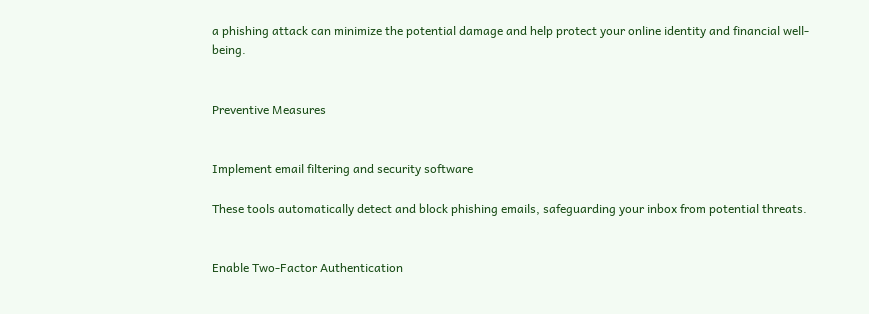a phishing attack can minimize the potential damage and help protect your online identity and financial well-being.


Preventive Measures


Implement email filtering and security software

These tools automatically detect and block phishing emails, safeguarding your inbox from potential threats.


Enable Two-Factor Authentication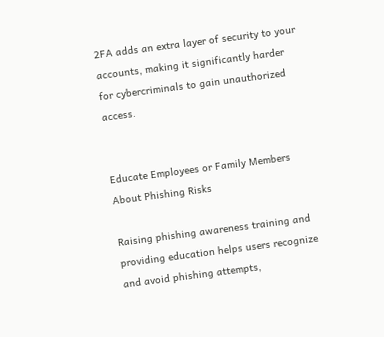2FA adds an extra layer of security to your accounts, making it significantly harder for cybercriminals to gain unauthorized access.


Educate Employees or Family Members About Phishing Risks

Raising phishing awareness training and providing education helps users recognize and avoid phishing attempts,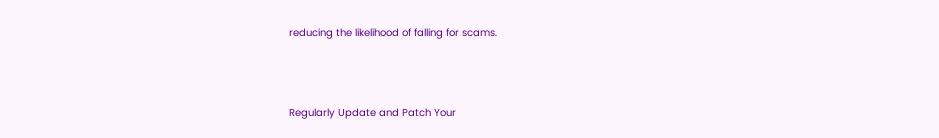reducing the likelihood of falling for scams.



Regularly Update and Patch Your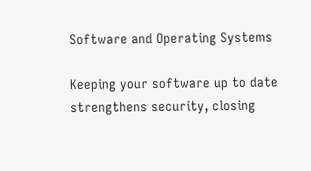Software and Operating Systems

Keeping your software up to date strengthens security, closing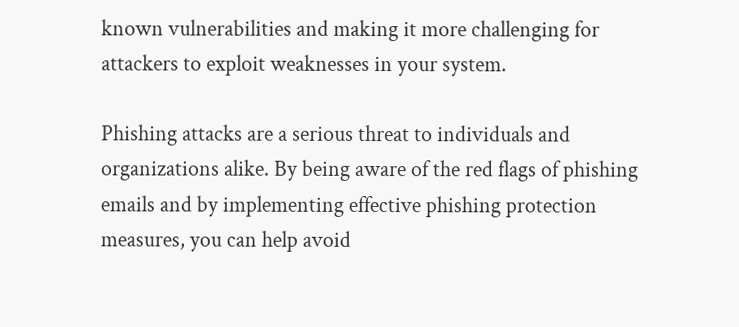known vulnerabilities and making it more challenging for attackers to exploit weaknesses in your system.

Phishing attacks are a serious threat to individuals and organizations alike. By being aware of the red flags of phishing emails and by implementing effective phishing protection measures, you can help avoid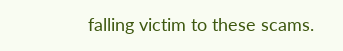falling victim to these scams.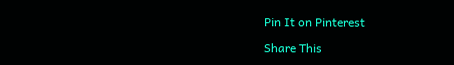Pin It on Pinterest

Share This